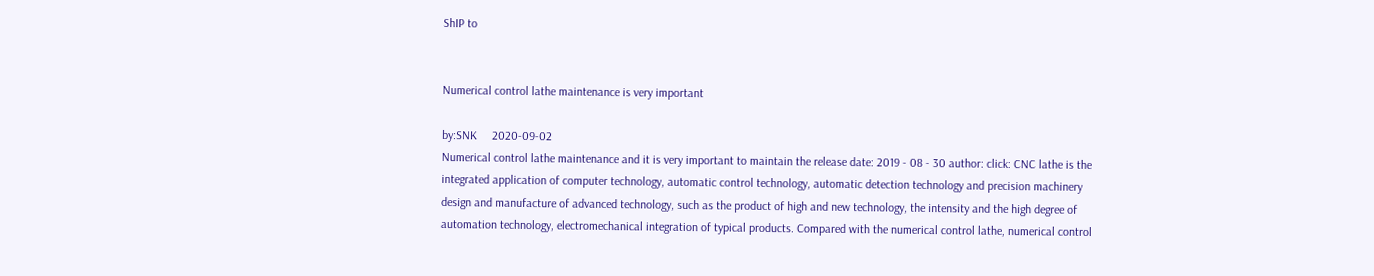ShIP to


Numerical control lathe maintenance is very important

by:SNK     2020-09-02
Numerical control lathe maintenance and it is very important to maintain the release date: 2019 - 08 - 30 author: click: CNC lathe is the integrated application of computer technology, automatic control technology, automatic detection technology and precision machinery design and manufacture of advanced technology, such as the product of high and new technology, the intensity and the high degree of automation technology, electromechanical integration of typical products. Compared with the numerical control lathe, numerical control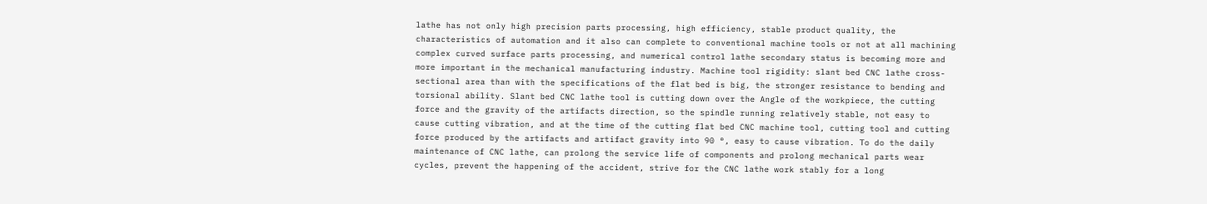lathe has not only high precision parts processing, high efficiency, stable product quality, the characteristics of automation and it also can complete to conventional machine tools or not at all machining complex curved surface parts processing, and numerical control lathe secondary status is becoming more and more important in the mechanical manufacturing industry. Machine tool rigidity: slant bed CNC lathe cross-sectional area than with the specifications of the flat bed is big, the stronger resistance to bending and torsional ability. Slant bed CNC lathe tool is cutting down over the Angle of the workpiece, the cutting force and the gravity of the artifacts direction, so the spindle running relatively stable, not easy to cause cutting vibration, and at the time of the cutting flat bed CNC machine tool, cutting tool and cutting force produced by the artifacts and artifact gravity into 90 °, easy to cause vibration. To do the daily maintenance of CNC lathe, can prolong the service life of components and prolong mechanical parts wear cycles, prevent the happening of the accident, strive for the CNC lathe work stably for a long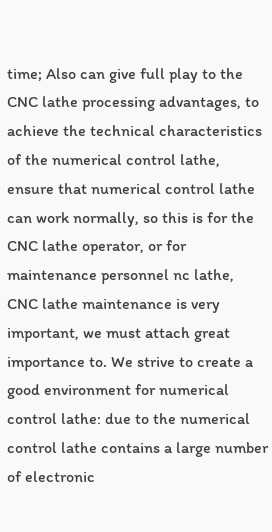time; Also can give full play to the CNC lathe processing advantages, to achieve the technical characteristics of the numerical control lathe, ensure that numerical control lathe can work normally, so this is for the CNC lathe operator, or for maintenance personnel nc lathe, CNC lathe maintenance is very important, we must attach great importance to. We strive to create a good environment for numerical control lathe: due to the numerical control lathe contains a large number of electronic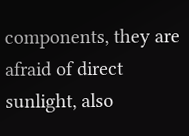components, they are afraid of direct sunlight, also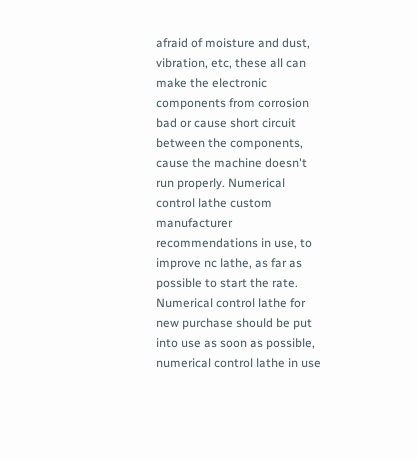afraid of moisture and dust, vibration, etc, these all can make the electronic components from corrosion bad or cause short circuit between the components, cause the machine doesn't run properly. Numerical control lathe custom manufacturer recommendations in use, to improve nc lathe, as far as possible to start the rate. Numerical control lathe for new purchase should be put into use as soon as possible, numerical control lathe in use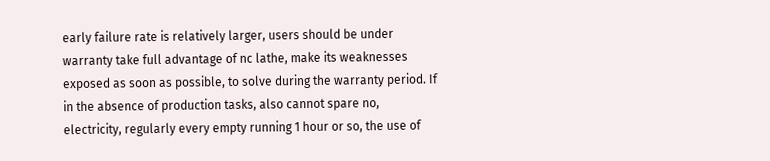early failure rate is relatively larger, users should be under warranty take full advantage of nc lathe, make its weaknesses exposed as soon as possible, to solve during the warranty period. If in the absence of production tasks, also cannot spare no, electricity, regularly every empty running 1 hour or so, the use of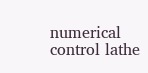numerical control lathe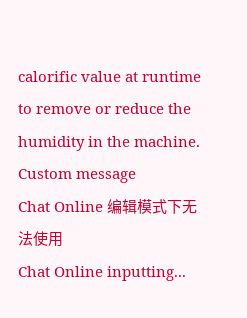calorific value at runtime to remove or reduce the humidity in the machine.
Custom message
Chat Online 编辑模式下无法使用
Chat Online inputting...